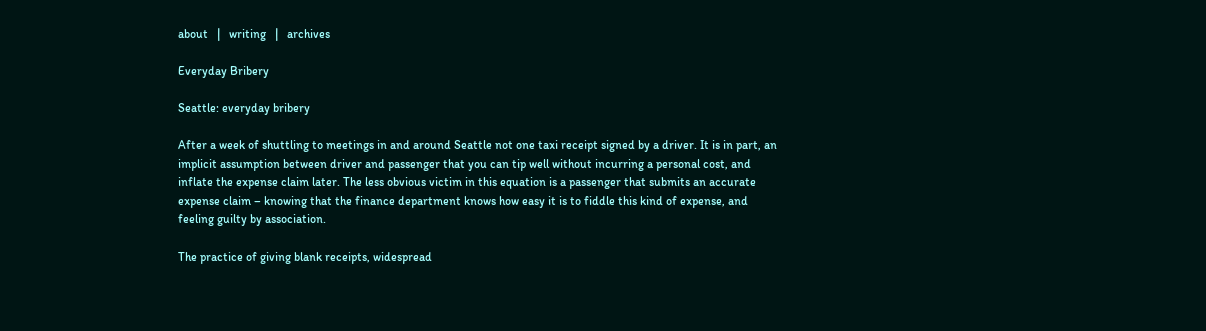about   |   writing   |   archives

Everyday Bribery

Seattle: everyday bribery

After a week of shuttling to meetings in and around Seattle not one taxi receipt signed by a driver. It is in part, an implicit assumption between driver and passenger that you can tip well without incurring a personal cost, and inflate the expense claim later. The less obvious victim in this equation is a passenger that submits an accurate expense claim – knowing that the finance department knows how easy it is to fiddle this kind of expense, and feeling guilty by association.

The practice of giving blank receipts, widespread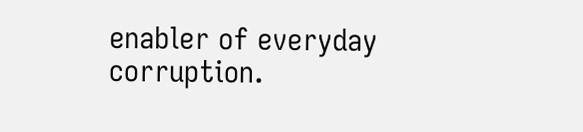enabler of everyday corruption.